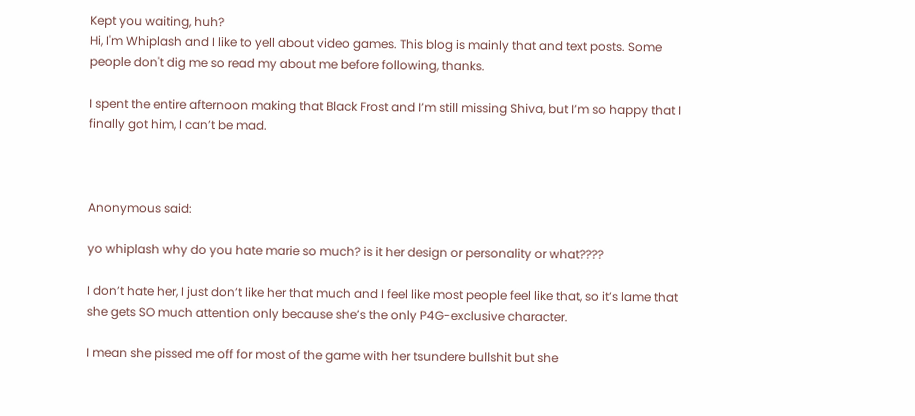Kept you waiting, huh?
Hi, I'm Whiplash and I like to yell about video games. This blog is mainly that and text posts. Some people don't dig me so read my about me before following, thanks.

I spent the entire afternoon making that Black Frost and I’m still missing Shiva, but I’m so happy that I finally got him, I can’t be mad.



Anonymous said:

yo whiplash why do you hate marie so much? is it her design or personality or what????

I don’t hate her, I just don’t like her that much and I feel like most people feel like that, so it’s lame that she gets SO much attention only because she’s the only P4G-exclusive character.

I mean she pissed me off for most of the game with her tsundere bullshit but she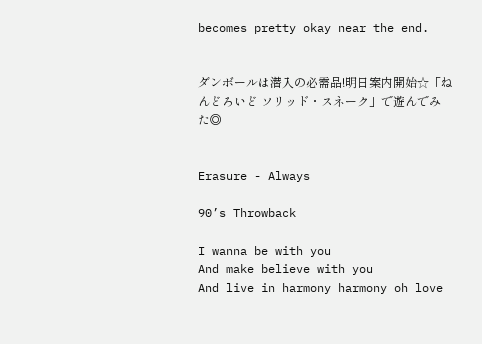becomes pretty okay near the end.


ダンボールは潜入の必需品!明日案内開始☆「ねんどろいど ソリッド・スネーク」で遊んでみた◎


Erasure - Always

90’s Throwback

I wanna be with you
And make believe with you
And live in harmony harmony oh love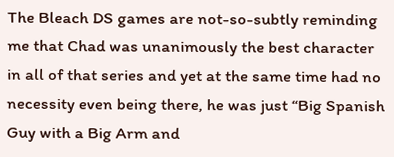The Bleach DS games are not-so-subtly reminding me that Chad was unanimously the best character in all of that series and yet at the same time had no necessity even being there, he was just “Big Spanish Guy with a Big Arm and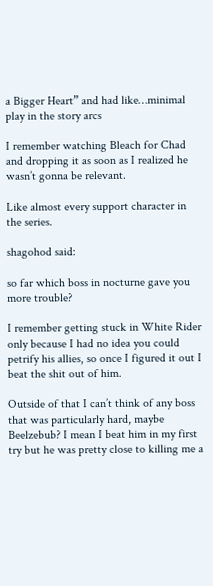a Bigger Heart” and had like…minimal play in the story arcs

I remember watching Bleach for Chad and dropping it as soon as I realized he wasn’t gonna be relevant.

Like almost every support character in the series.

shagohod said:

so far which boss in nocturne gave you more trouble?

I remember getting stuck in White Rider only because I had no idea you could petrify his allies, so once I figured it out I beat the shit out of him.

Outside of that I can’t think of any boss that was particularly hard, maybe Beelzebub? I mean I beat him in my first try but he was pretty close to killing me a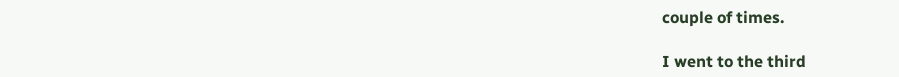couple of times.

I went to the third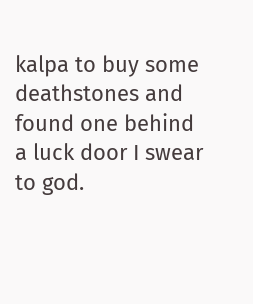kalpa to buy some deathstones and found one behind a luck door I swear to god.